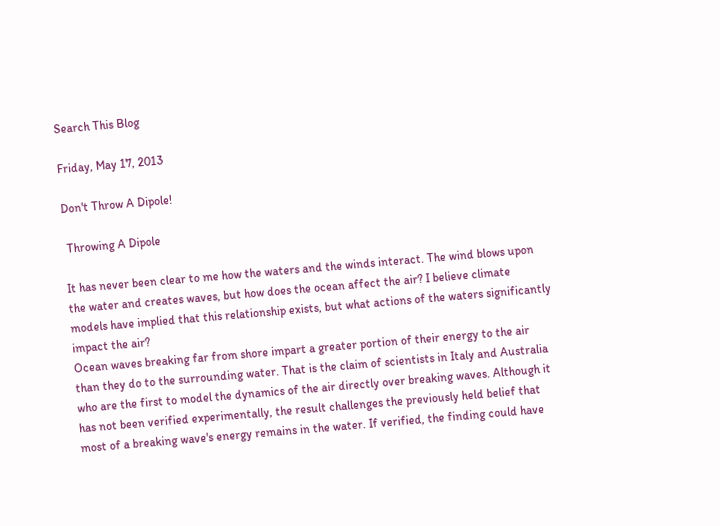Search This Blog

Friday, May 17, 2013

Don't Throw A Dipole!

 Throwing A Dipole

It has never been clear to me how the waters and the winds interact. The wind blows upon the water and creates waves, but how does the ocean affect the air? I believe climate models have implied that this relationship exists, but what actions of the waters significantly impact the air?
Ocean waves breaking far from shore impart a greater portion of their energy to the air than they do to the surrounding water. That is the claim of scientists in Italy and Australia who are the first to model the dynamics of the air directly over breaking waves. Although it has not been verified experimentally, the result challenges the previously held belief that most of a breaking wave's energy remains in the water. If verified, the finding could have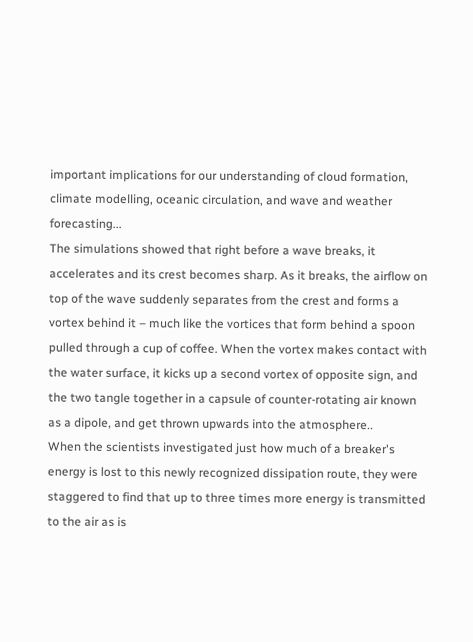important implications for our understanding of cloud formation, climate modelling, oceanic circulation, and wave and weather forecasting...
The simulations showed that right before a wave breaks, it accelerates and its crest becomes sharp. As it breaks, the airflow on top of the wave suddenly separates from the crest and forms a vortex behind it – much like the vortices that form behind a spoon pulled through a cup of coffee. When the vortex makes contact with the water surface, it kicks up a second vortex of opposite sign, and the two tangle together in a capsule of counter-rotating air known as a dipole, and get thrown upwards into the atmosphere..
When the scientists investigated just how much of a breaker's energy is lost to this newly recognized dissipation route, they were staggered to find that up to three times more energy is transmitted to the air as is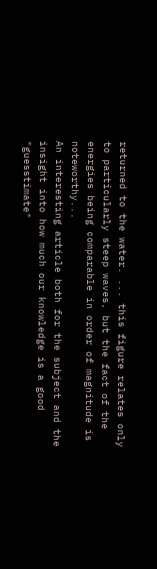returned to the water. ... this figure relates only to particularly steep waves, but the fact of the energies being comparable in order of magnitude is noteworthy...
An interesting article both for the subject and the insight into how much our knowledge is a good "guesstimate"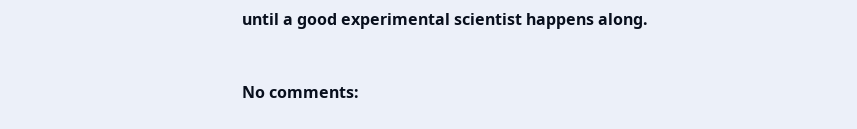until a good experimental scientist happens along.


No comments: